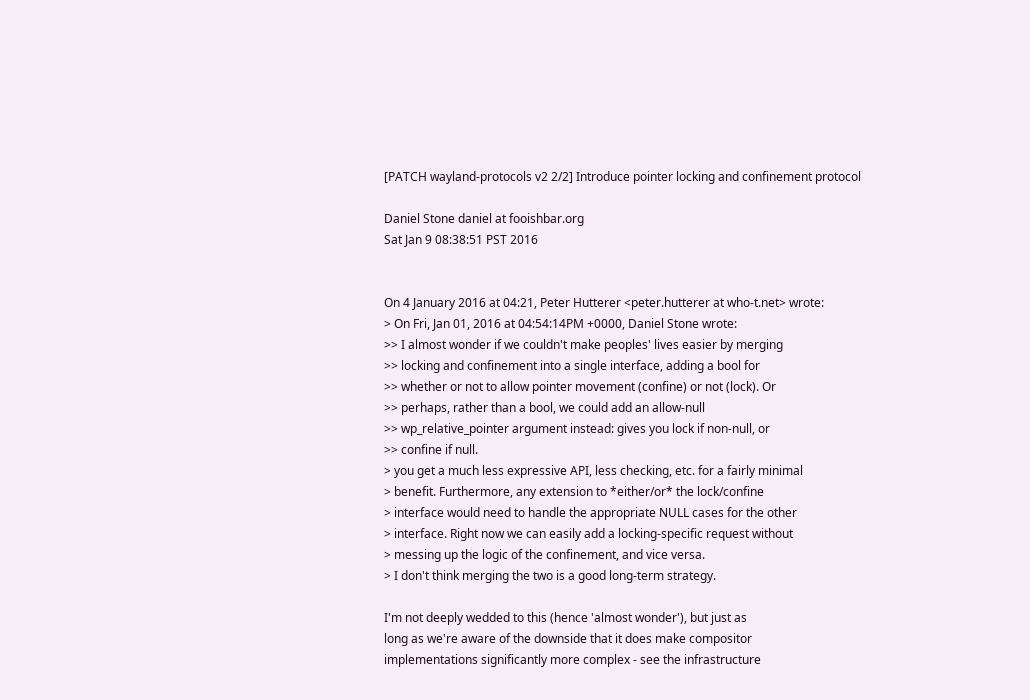[PATCH wayland-protocols v2 2/2] Introduce pointer locking and confinement protocol

Daniel Stone daniel at fooishbar.org
Sat Jan 9 08:38:51 PST 2016


On 4 January 2016 at 04:21, Peter Hutterer <peter.hutterer at who-t.net> wrote:
> On Fri, Jan 01, 2016 at 04:54:14PM +0000, Daniel Stone wrote:
>> I almost wonder if we couldn't make peoples' lives easier by merging
>> locking and confinement into a single interface, adding a bool for
>> whether or not to allow pointer movement (confine) or not (lock). Or
>> perhaps, rather than a bool, we could add an allow-null
>> wp_relative_pointer argument instead: gives you lock if non-null, or
>> confine if null.
> you get a much less expressive API, less checking, etc. for a fairly minimal
> benefit. Furthermore, any extension to *either/or* the lock/confine
> interface would need to handle the appropriate NULL cases for the other
> interface. Right now we can easily add a locking-specific request without
> messing up the logic of the confinement, and vice versa.
> I don't think merging the two is a good long-term strategy.

I'm not deeply wedded to this (hence 'almost wonder'), but just as
long as we're aware of the downside that it does make compositor
implementations significantly more complex - see the infrastructure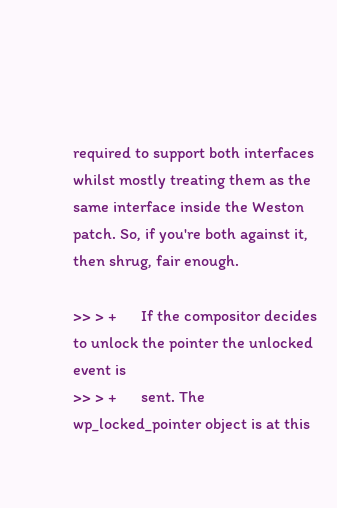required to support both interfaces whilst mostly treating them as the
same interface inside the Weston patch. So, if you're both against it,
then shrug, fair enough.

>> > +      If the compositor decides to unlock the pointer the unlocked event is
>> > +      sent. The wp_locked_pointer object is at this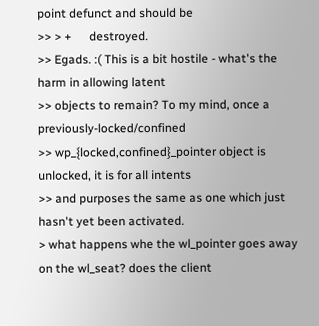point defunct and should be
>> > +      destroyed.
>> Egads. :( This is a bit hostile - what's the harm in allowing latent
>> objects to remain? To my mind, once a previously-locked/confined
>> wp_{locked,confined}_pointer object is unlocked, it is for all intents
>> and purposes the same as one which just hasn't yet been activated.
> what happens whe the wl_pointer goes away on the wl_seat? does the client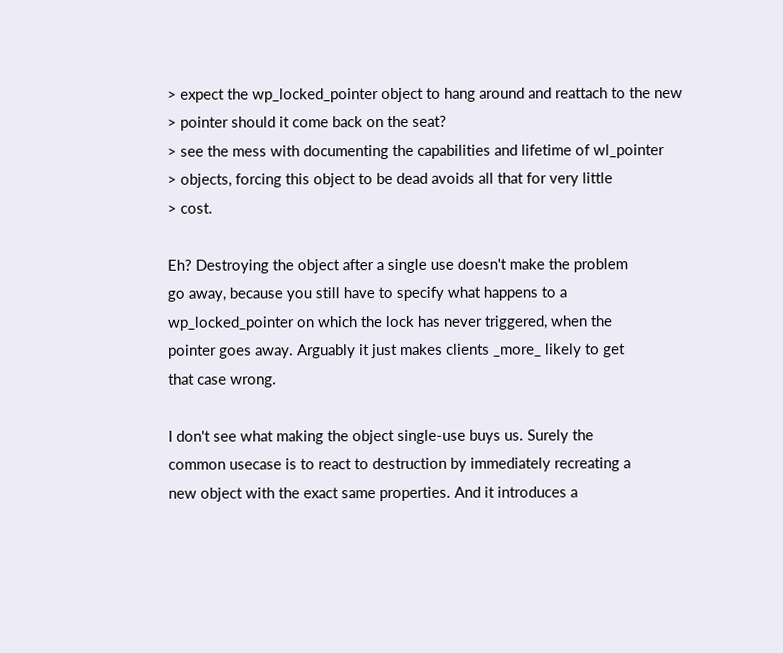> expect the wp_locked_pointer object to hang around and reattach to the new
> pointer should it come back on the seat?
> see the mess with documenting the capabilities and lifetime of wl_pointer
> objects, forcing this object to be dead avoids all that for very little
> cost.

Eh? Destroying the object after a single use doesn't make the problem
go away, because you still have to specify what happens to a
wp_locked_pointer on which the lock has never triggered, when the
pointer goes away. Arguably it just makes clients _more_ likely to get
that case wrong.

I don't see what making the object single-use buys us. Surely the
common usecase is to react to destruction by immediately recreating a
new object with the exact same properties. And it introduces a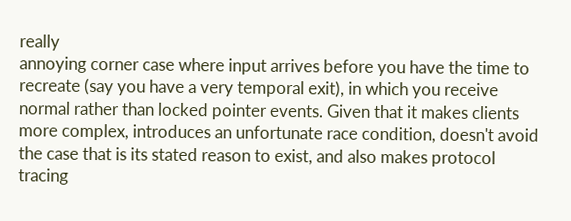really
annoying corner case where input arrives before you have the time to
recreate (say you have a very temporal exit), in which you receive
normal rather than locked pointer events. Given that it makes clients
more complex, introduces an unfortunate race condition, doesn't avoid
the case that is its stated reason to exist, and also makes protocol
tracing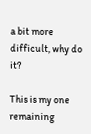a bit more difficult, why do it?

This is my one remaining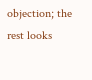objection; the rest looks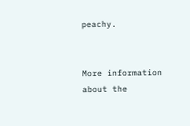peachy.


More information about the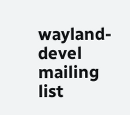wayland-devel mailing list